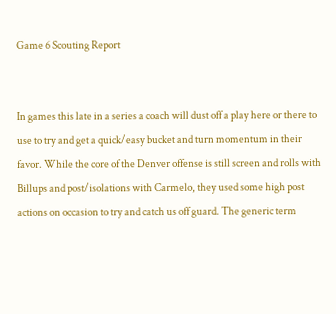Game 6 Scouting Report


In games this late in a series a coach will dust off a play here or there to use to try and get a quick/easy bucket and turn momentum in their favor. While the core of the Denver offense is still screen and rolls with Billups and post/isolations with Carmelo, they used some high post actions on occasion to try and catch us off guard. The generic term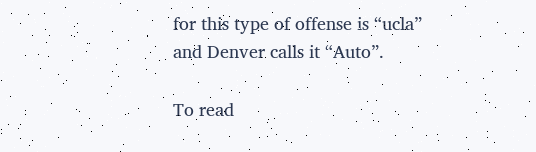for this type of offense is “ucla” and Denver calls it “Auto”.

To read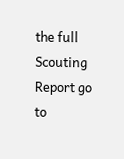the full Scouting Report go to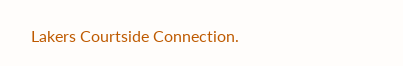Lakers Courtside Connection.